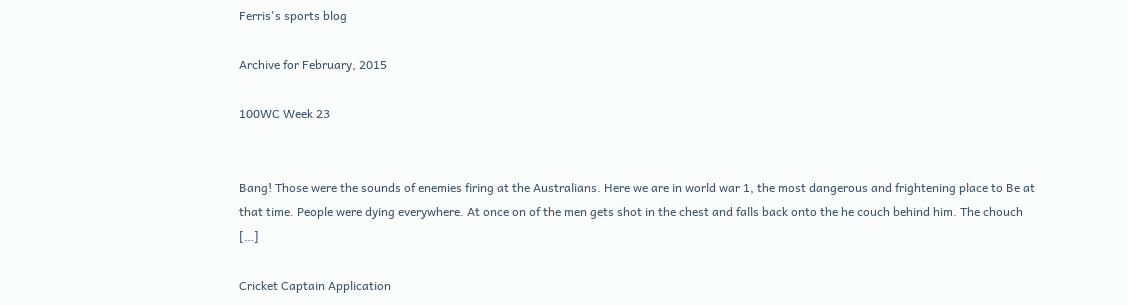Ferris's sports blog

Archive for February, 2015

100WC Week 23


Bang! Those were the sounds of enemies firing at the Australians. Here we are in world war 1, the most dangerous and frightening place to Be at that time. People were dying everywhere. At once on of the men gets shot in the chest and falls back onto the he couch behind him. The chouch […]

Cricket Captain Application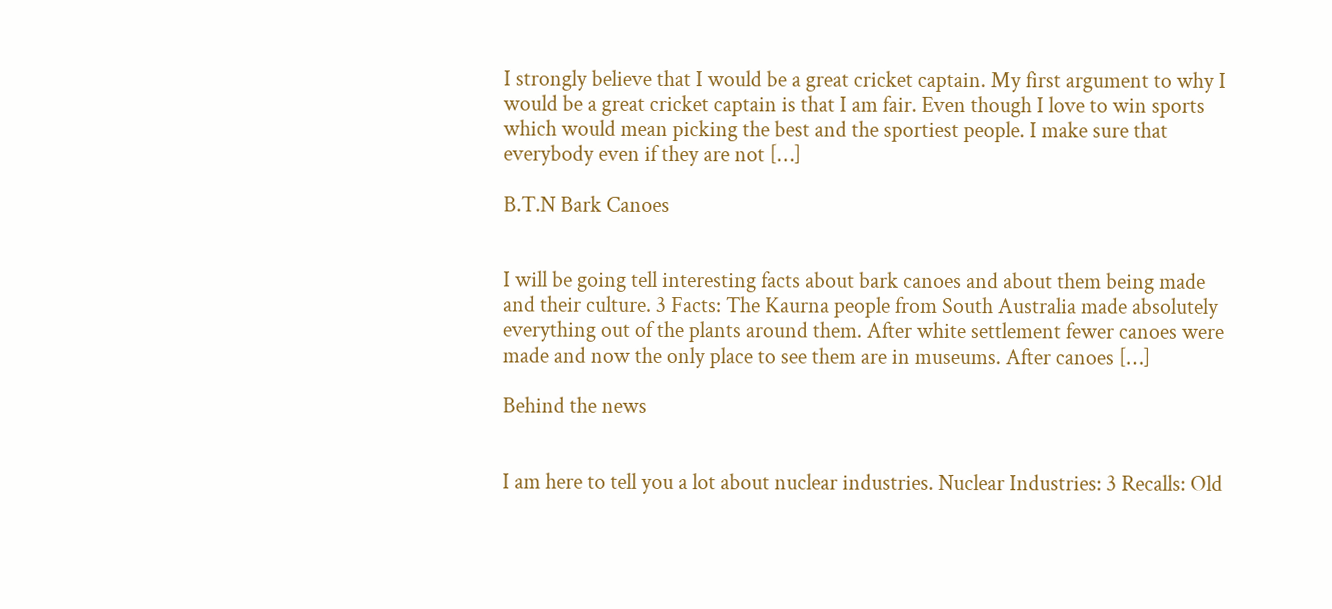I strongly believe that I would be a great cricket captain. My first argument to why I would be a great cricket captain is that I am fair. Even though I love to win sports which would mean picking the best and the sportiest people. I make sure that everybody even if they are not […]

B.T.N Bark Canoes


I will be going tell interesting facts about bark canoes and about them being made and their culture. 3 Facts: The Kaurna people from South Australia made absolutely everything out of the plants around them. After white settlement fewer canoes were made and now the only place to see them are in museums. After canoes […]

Behind the news


I am here to tell you a lot about nuclear industries. Nuclear Industries: 3 Recalls: Old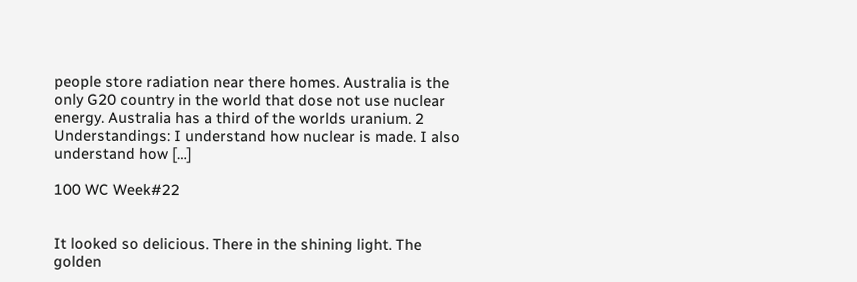people store radiation near there homes. Australia is the only G20 country in the world that dose not use nuclear energy. Australia has a third of the worlds uranium. 2 Understandings: I understand how nuclear is made. I also understand how […]

100 WC Week#22


It looked so delicious. There in the shining light. The golden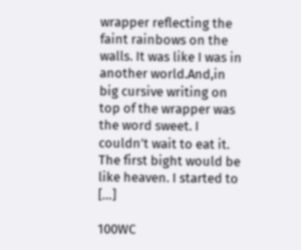wrapper reflecting the faint rainbows on the walls. It was like I was in another world.And,in big cursive writing on top of the wrapper was the word sweet. I couldn’t wait to eat it. The first bight would be  like heaven. I started to […]

100WC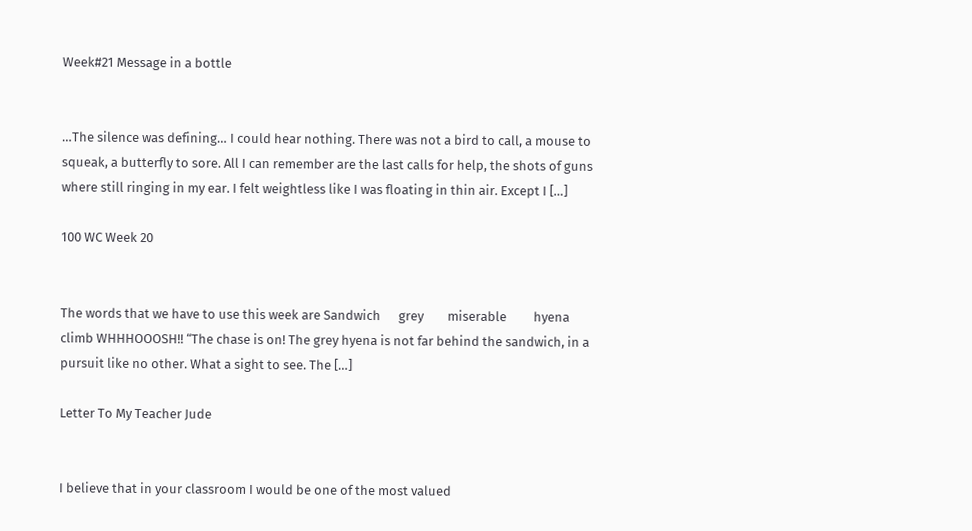Week#21 Message in a bottle


…The silence was defining… I could hear nothing. There was not a bird to call, a mouse to squeak, a butterfly to sore. All I can remember are the last calls for help, the shots of guns where still ringing in my ear. I felt weightless like I was floating in thin air. Except I […]

100 WC Week 20


The words that we have to use this week are Sandwich      grey        miserable         hyena            climb WHHHOOOSH!! “The chase is on! The grey hyena is not far behind the sandwich, in a pursuit like no other. What a sight to see. The […]

Letter To My Teacher Jude


I believe that in your classroom I would be one of the most valued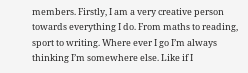members. Firstly, I am a very creative person towards everything I do. From maths to reading, sport to writing. Where ever I go I’m always thinking I’m somewhere else. Like if I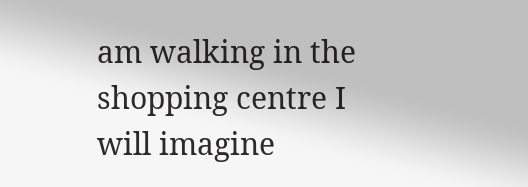am walking in the shopping centre I will imagine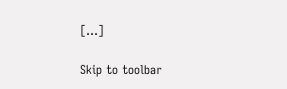[…]

Skip to toolbar